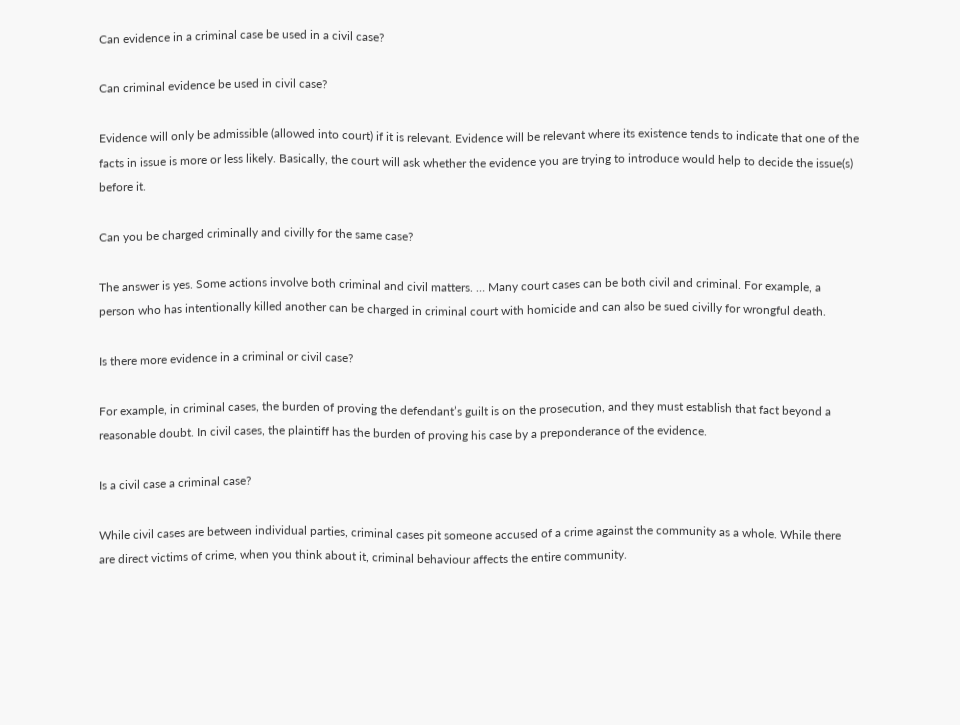Can evidence in a criminal case be used in a civil case?

Can criminal evidence be used in civil case?

Evidence will only be admissible (allowed into court) if it is relevant. Evidence will be relevant where its existence tends to indicate that one of the facts in issue is more or less likely. Basically, the court will ask whether the evidence you are trying to introduce would help to decide the issue(s) before it.

Can you be charged criminally and civilly for the same case?

The answer is yes. Some actions involve both criminal and civil matters. … Many court cases can be both civil and criminal. For example, a person who has intentionally killed another can be charged in criminal court with homicide and can also be sued civilly for wrongful death.

Is there more evidence in a criminal or civil case?

For example, in criminal cases, the burden of proving the defendant’s guilt is on the prosecution, and they must establish that fact beyond a reasonable doubt. In civil cases, the plaintiff has the burden of proving his case by a preponderance of the evidence.

Is a civil case a criminal case?

While civil cases are between individual parties, criminal cases pit someone accused of a crime against the community as a whole. While there are direct victims of crime, when you think about it, criminal behaviour affects the entire community.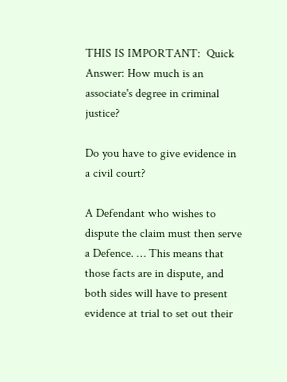THIS IS IMPORTANT:  Quick Answer: How much is an associate's degree in criminal justice?

Do you have to give evidence in a civil court?

A Defendant who wishes to dispute the claim must then serve a Defence. … This means that those facts are in dispute, and both sides will have to present evidence at trial to set out their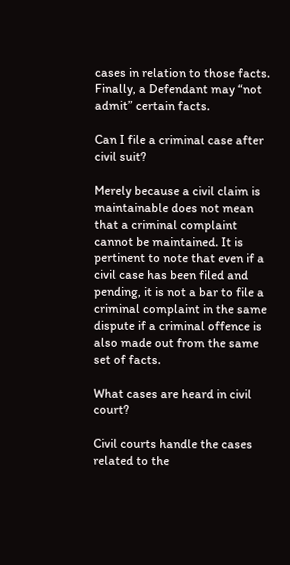cases in relation to those facts. Finally, a Defendant may “not admit” certain facts.

Can I file a criminal case after civil suit?

Merely because a civil claim is maintainable does not mean that a criminal complaint cannot be maintained. It is pertinent to note that even if a civil case has been filed and pending, it is not a bar to file a criminal complaint in the same dispute if a criminal offence is also made out from the same set of facts.

What cases are heard in civil court?

Civil courts handle the cases related to the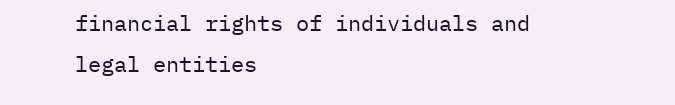financial rights of individuals and legal entities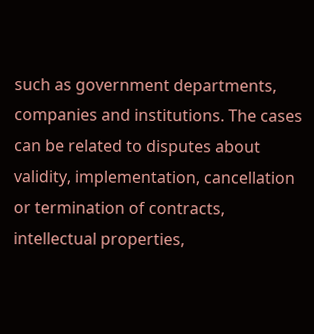such as government departments, companies and institutions. The cases can be related to disputes about validity, implementation, cancellation or termination of contracts, intellectual properties,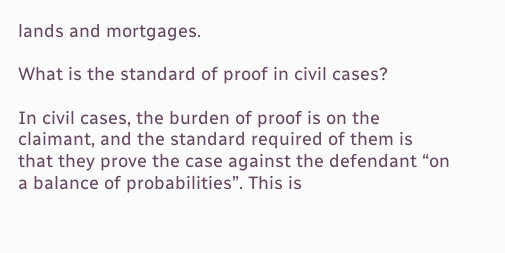lands and mortgages.

What is the standard of proof in civil cases?

In civil cases, the burden of proof is on the claimant, and the standard required of them is that they prove the case against the defendant “on a balance of probabilities”. This is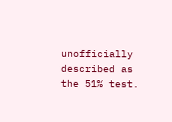unofficially described as the 51% test.